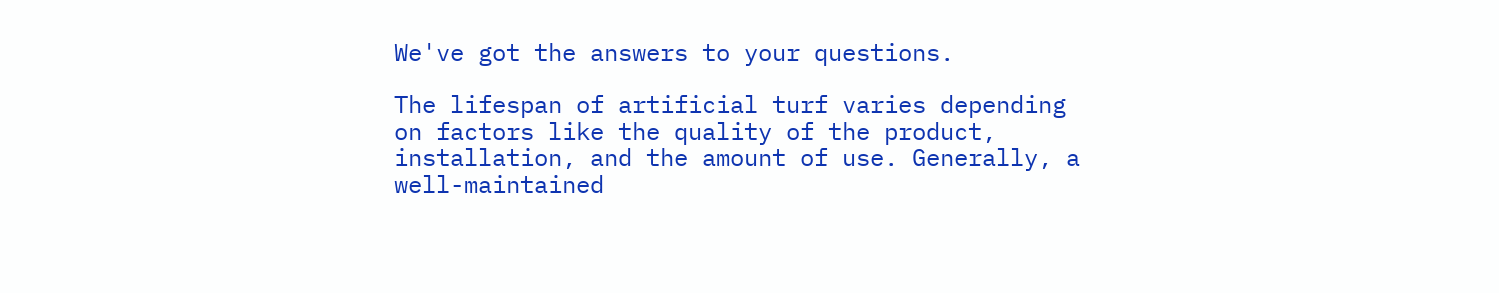We've got the answers to your questions.

The lifespan of artificial turf varies depending on factors like the quality of the product, installation, and the amount of use. Generally, a well-maintained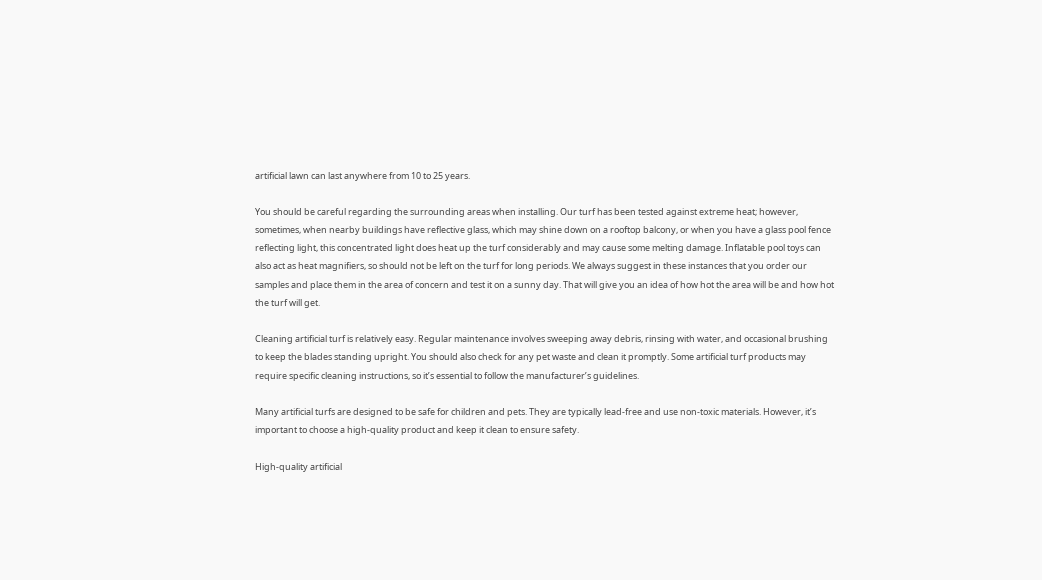artificial lawn can last anywhere from 10 to 25 years.

You should be careful regarding the surrounding areas when installing. Our turf has been tested against extreme heat; however, sometimes, when nearby buildings have reflective glass, which may shine down on a rooftop balcony, or when you have a glass pool fence reflecting light, this concentrated light does heat up the turf considerably and may cause some melting damage. Inflatable pool toys can also act as heat magnifiers, so should not be left on the turf for long periods. We always suggest in these instances that you order our samples and place them in the area of concern and test it on a sunny day. That will give you an idea of how hot the area will be and how hot the turf will get.

Cleaning artificial turf is relatively easy. Regular maintenance involves sweeping away debris, rinsing with water, and occasional brushing to keep the blades standing upright. You should also check for any pet waste and clean it promptly. Some artificial turf products may require specific cleaning instructions, so it’s essential to follow the manufacturer’s guidelines.

Many artificial turfs are designed to be safe for children and pets. They are typically lead-free and use non-toxic materials. However, it’s important to choose a high-quality product and keep it clean to ensure safety.

High-quality artificial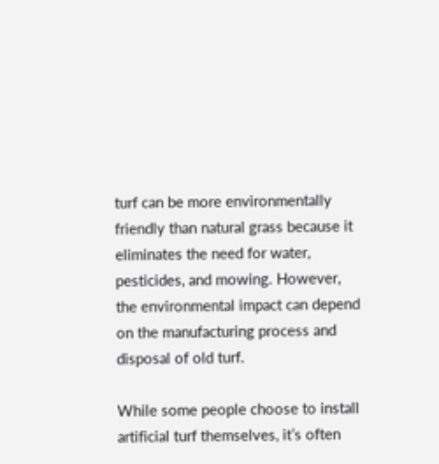turf can be more environmentally friendly than natural grass because it eliminates the need for water, pesticides, and mowing. However, the environmental impact can depend on the manufacturing process and disposal of old turf.

While some people choose to install artificial turf themselves, it’s often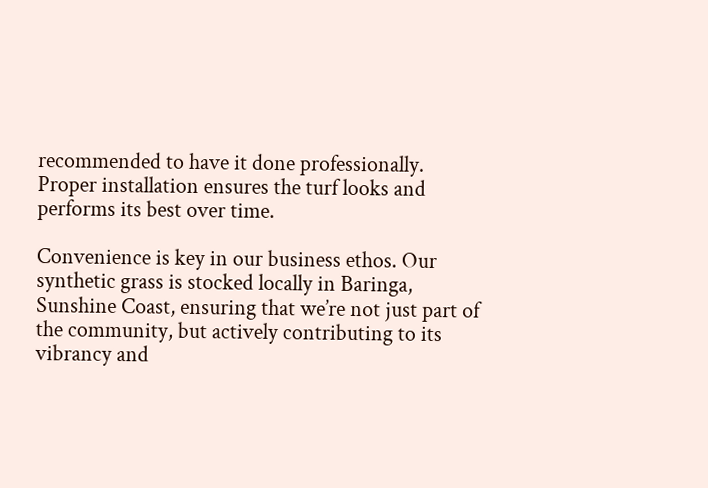recommended to have it done professionally. Proper installation ensures the turf looks and performs its best over time.

Convenience is key in our business ethos. Our synthetic grass is stocked locally in Baringa, Sunshine Coast, ensuring that we’re not just part of the community, but actively contributing to its vibrancy and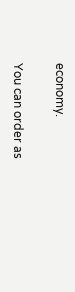economy.

You can order as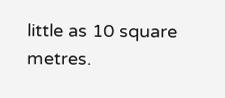little as 10 square metres.